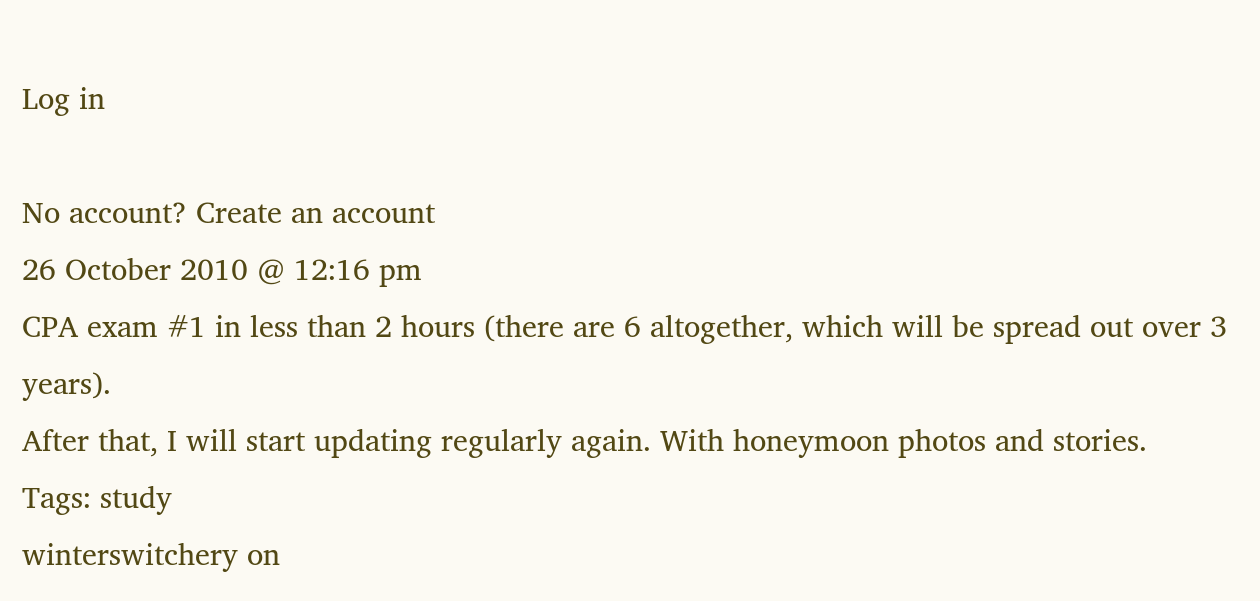Log in

No account? Create an account
26 October 2010 @ 12:16 pm
CPA exam #1 in less than 2 hours (there are 6 altogether, which will be spread out over 3 years).
After that, I will start updating regularly again. With honeymoon photos and stories.
Tags: study
winterswitchery on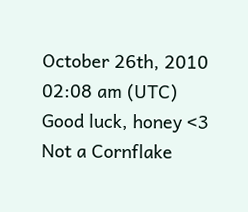October 26th, 2010 02:08 am (UTC)
Good luck, honey <3
Not a Cornflake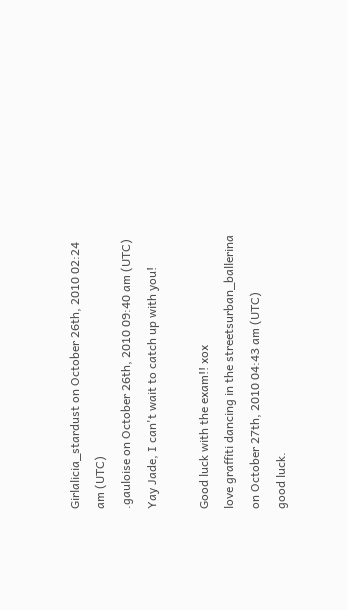Girlalicia_stardust on October 26th, 2010 02:24 am (UTC)
.gauloise on October 26th, 2010 09:40 am (UTC)
Yay Jade, I can't wait to catch up with you!

Good luck with the exam!! xox
love graffiti dancing in the streetsurban_ballerina on October 27th, 2010 04:43 am (UTC)
good luck.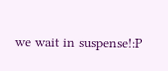we wait in suspense!:P